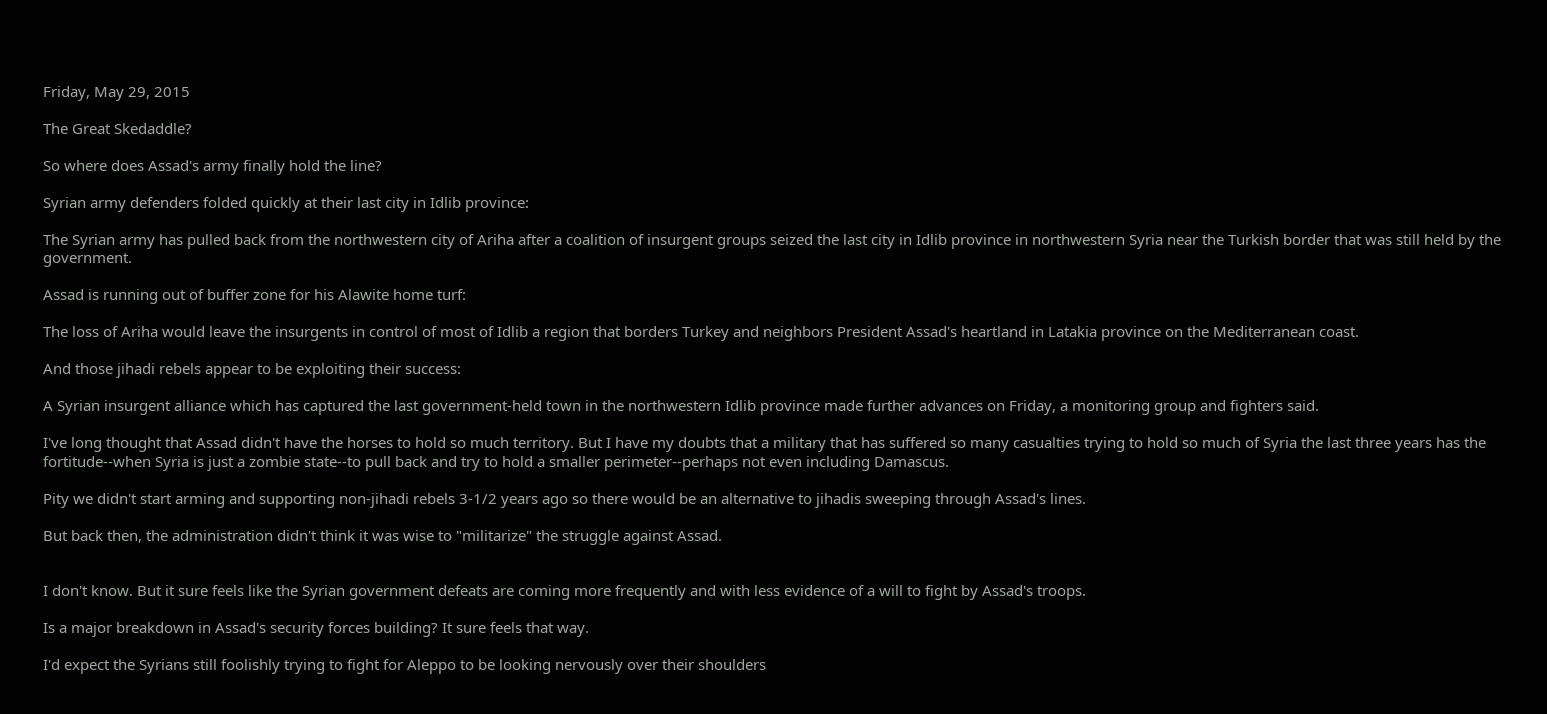Friday, May 29, 2015

The Great Skedaddle?

So where does Assad's army finally hold the line?

Syrian army defenders folded quickly at their last city in Idlib province:

The Syrian army has pulled back from the northwestern city of Ariha after a coalition of insurgent groups seized the last city in Idlib province in northwestern Syria near the Turkish border that was still held by the government.

Assad is running out of buffer zone for his Alawite home turf:

The loss of Ariha would leave the insurgents in control of most of Idlib a region that borders Turkey and neighbors President Assad's heartland in Latakia province on the Mediterranean coast.

And those jihadi rebels appear to be exploiting their success:

A Syrian insurgent alliance which has captured the last government-held town in the northwestern Idlib province made further advances on Friday, a monitoring group and fighters said.

I've long thought that Assad didn't have the horses to hold so much territory. But I have my doubts that a military that has suffered so many casualties trying to hold so much of Syria the last three years has the fortitude--when Syria is just a zombie state--to pull back and try to hold a smaller perimeter--perhaps not even including Damascus.

Pity we didn't start arming and supporting non-jihadi rebels 3-1/2 years ago so there would be an alternative to jihadis sweeping through Assad's lines.

But back then, the administration didn't think it was wise to "militarize" the struggle against Assad.


I don't know. But it sure feels like the Syrian government defeats are coming more frequently and with less evidence of a will to fight by Assad's troops.

Is a major breakdown in Assad's security forces building? It sure feels that way.

I'd expect the Syrians still foolishly trying to fight for Aleppo to be looking nervously over their shoulders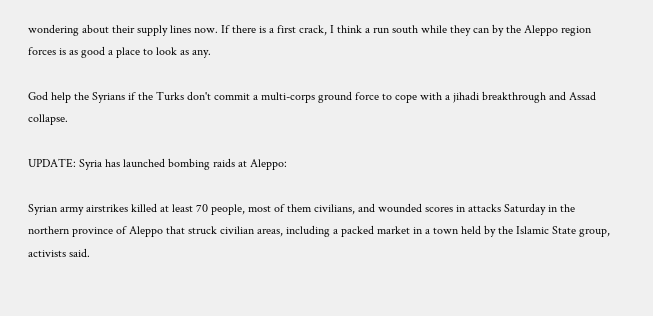wondering about their supply lines now. If there is a first crack, I think a run south while they can by the Aleppo region forces is as good a place to look as any.

God help the Syrians if the Turks don't commit a multi-corps ground force to cope with a jihadi breakthrough and Assad collapse.

UPDATE: Syria has launched bombing raids at Aleppo:

Syrian army airstrikes killed at least 70 people, most of them civilians, and wounded scores in attacks Saturday in the northern province of Aleppo that struck civilian areas, including a packed market in a town held by the Islamic State group, activists said.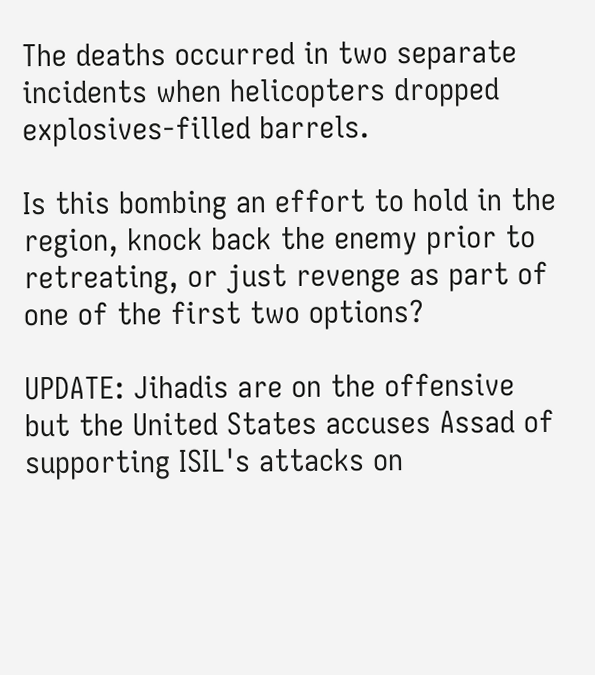The deaths occurred in two separate incidents when helicopters dropped explosives-filled barrels.

Is this bombing an effort to hold in the region, knock back the enemy prior to retreating, or just revenge as part of one of the first two options?

UPDATE: Jihadis are on the offensive but the United States accuses Assad of supporting ISIL's attacks on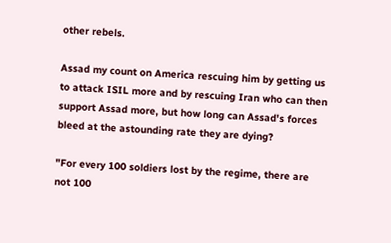other rebels.

Assad my count on America rescuing him by getting us to attack ISIL more and by rescuing Iran who can then support Assad more, but how long can Assad's forces bleed at the astounding rate they are dying?

"For every 100 soldiers lost by the regime, there are not 100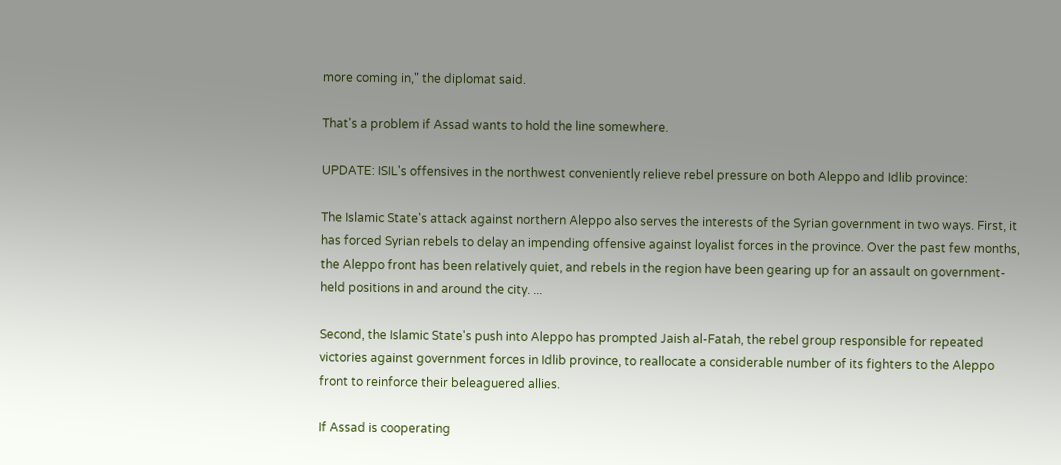more coming in," the diplomat said.

That's a problem if Assad wants to hold the line somewhere.

UPDATE: ISIL's offensives in the northwest conveniently relieve rebel pressure on both Aleppo and Idlib province:

The Islamic State's attack against northern Aleppo also serves the interests of the Syrian government in two ways. First, it has forced Syrian rebels to delay an impending offensive against loyalist forces in the province. Over the past few months, the Aleppo front has been relatively quiet, and rebels in the region have been gearing up for an assault on government-held positions in and around the city. ...

Second, the Islamic State's push into Aleppo has prompted Jaish al-Fatah, the rebel group responsible for repeated victories against government forces in Idlib province, to reallocate a considerable number of its fighters to the Aleppo front to reinforce their beleaguered allies.

If Assad is cooperating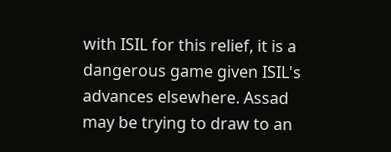with ISIL for this relief, it is a dangerous game given ISIL's advances elsewhere. Assad may be trying to draw to an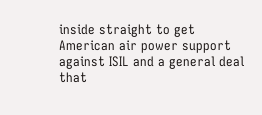inside straight to get American air power support against ISIL and a general deal that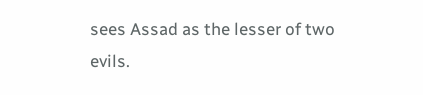sees Assad as the lesser of two evils.